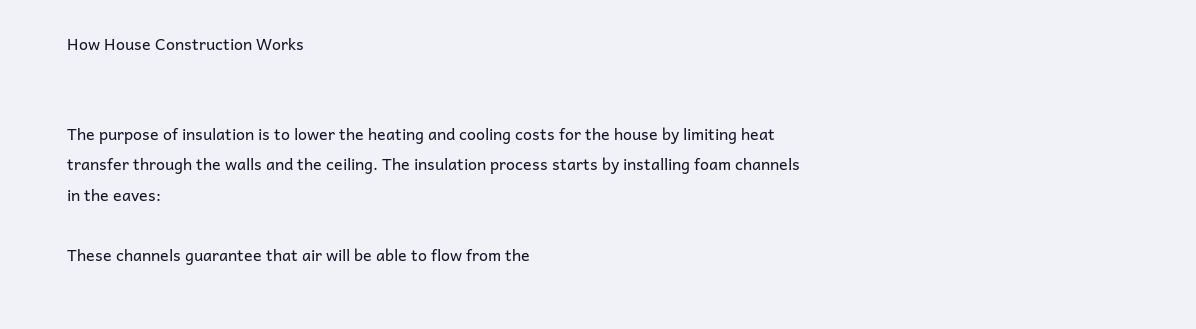How House Construction Works


The purpose of insulation is to lower the heating and cooling costs for the house by limiting heat transfer through the walls and the ceiling. The insulation process starts by installing foam channels in the eaves:

These channels guarantee that air will be able to flow from the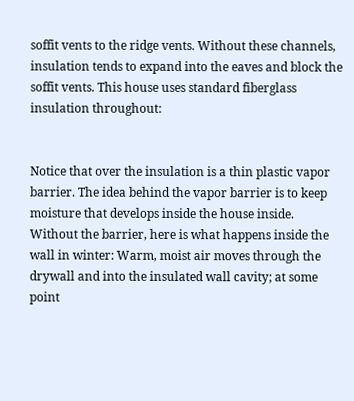soffit vents to the ridge vents. Without these channels, insulation tends to expand into the eaves and block the soffit vents. This house uses standard fiberglass insulation throughout:


Notice that over the insulation is a thin plastic vapor barrier. The idea behind the vapor barrier is to keep moisture that develops inside the house inside. Without the barrier, here is what happens inside the wall in winter: Warm, moist air moves through the drywall and into the insulated wall cavity; at some point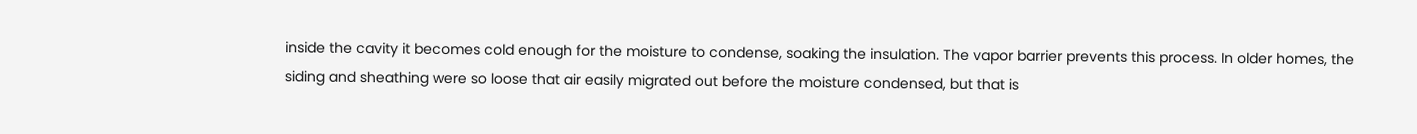inside the cavity it becomes cold enough for the moisture to condense, soaking the insulation. The vapor barrier prevents this process. In older homes, the siding and sheathing were so loose that air easily migrated out before the moisture condensed, but that is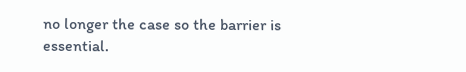no longer the case so the barrier is essential.